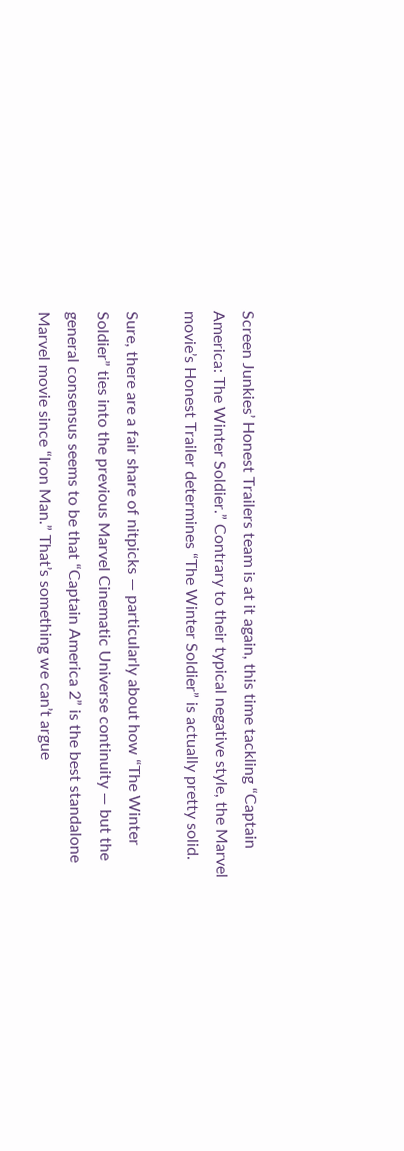Screen Junkies’ Honest Trailers team is at it again, this time tackling “Captain America: The Winter Soldier.” Contrary to their typical negative style, the Marvel movie’s Honest Trailer determines “The Winter Soldier” is actually pretty solid.

Sure, there are a fair share of nitpicks — particularly about how “The Winter Soldier” ties into the previous Marvel Cinematic Universe continuity — but the general consensus seems to be that “Captain America 2” is the best standalone Marvel movie since “Iron Man.” That’s something we can’t argue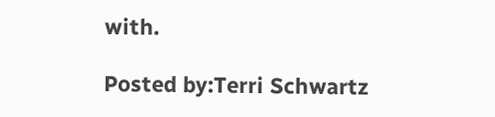with.

Posted by:Terri Schwartz